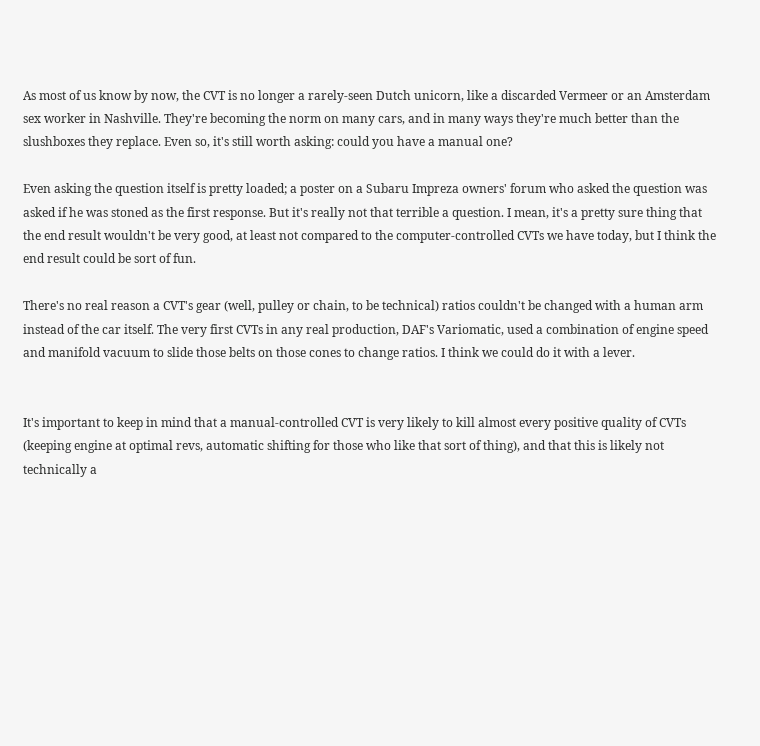As most of us know by now, the CVT is no longer a rarely-seen Dutch unicorn, like a discarded Vermeer or an Amsterdam sex worker in Nashville. They're becoming the norm on many cars, and in many ways they're much better than the slushboxes they replace. Even so, it's still worth asking: could you have a manual one?

Even asking the question itself is pretty loaded; a poster on a Subaru Impreza owners' forum who asked the question was asked if he was stoned as the first response. But it's really not that terrible a question. I mean, it's a pretty sure thing that the end result wouldn't be very good, at least not compared to the computer-controlled CVTs we have today, but I think the end result could be sort of fun.

There's no real reason a CVT's gear (well, pulley or chain, to be technical) ratios couldn't be changed with a human arm instead of the car itself. The very first CVTs in any real production, DAF's Variomatic, used a combination of engine speed and manifold vacuum to slide those belts on those cones to change ratios. I think we could do it with a lever.


It's important to keep in mind that a manual-controlled CVT is very likely to kill almost every positive quality of CVTs (keeping engine at optimal revs, automatic shifting for those who like that sort of thing), and that this is likely not technically a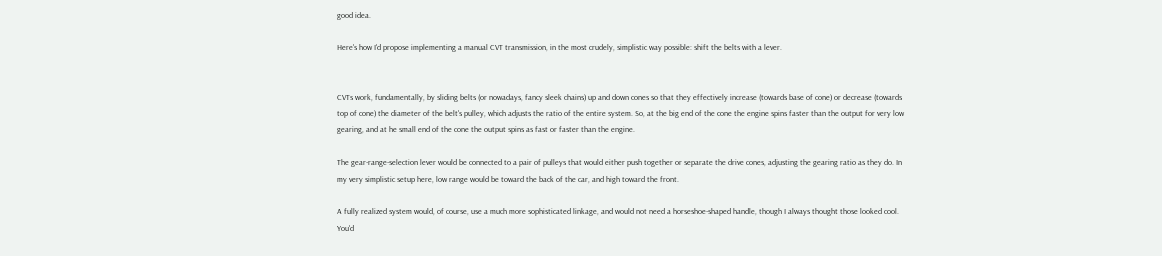good idea.

Here's how I'd propose implementing a manual CVT transmission, in the most crudely, simplistic way possible: shift the belts with a lever.


CVTs work, fundamentally, by sliding belts (or nowadays, fancy sleek chains) up and down cones so that they effectively increase (towards base of cone) or decrease (towards top of cone) the diameter of the belt's pulley, which adjusts the ratio of the entire system. So, at the big end of the cone the engine spins faster than the output for very low gearing, and at he small end of the cone the output spins as fast or faster than the engine.

The gear-range-selection lever would be connected to a pair of pulleys that would either push together or separate the drive cones, adjusting the gearing ratio as they do. In my very simplistic setup here, low range would be toward the back of the car, and high toward the front.

A fully realized system would, of course, use a much more sophisticated linkage, and would not need a horseshoe-shaped handle, though I always thought those looked cool. You'd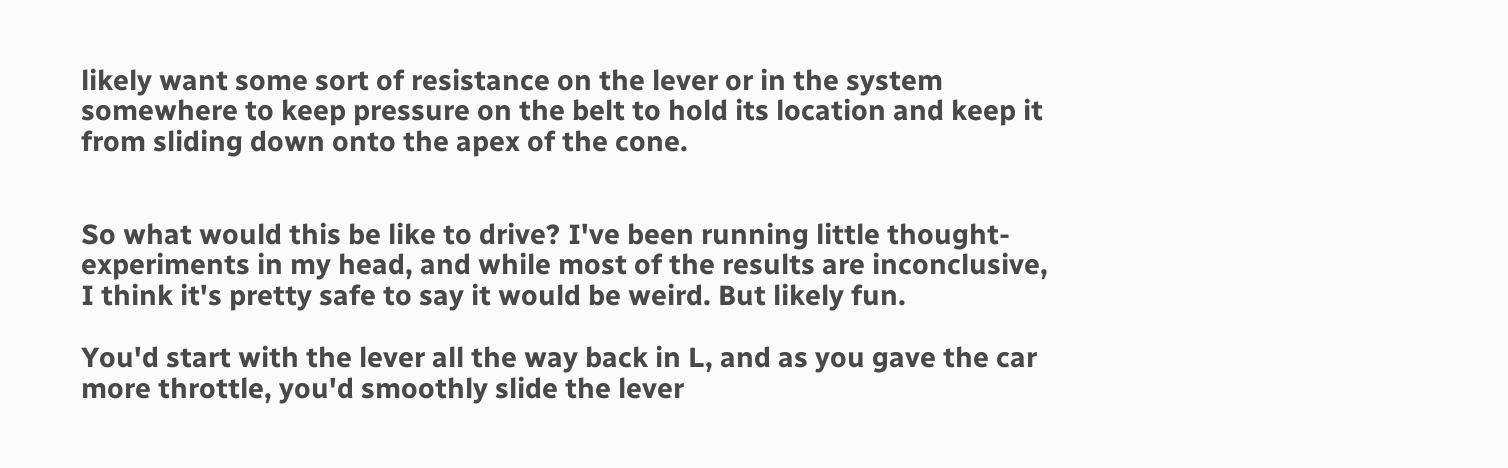likely want some sort of resistance on the lever or in the system somewhere to keep pressure on the belt to hold its location and keep it from sliding down onto the apex of the cone.


So what would this be like to drive? I've been running little thought-experiments in my head, and while most of the results are inconclusive, I think it's pretty safe to say it would be weird. But likely fun.

You'd start with the lever all the way back in L, and as you gave the car more throttle, you'd smoothly slide the lever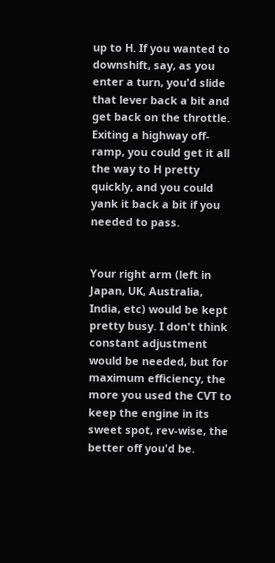up to H. If you wanted to downshift, say, as you enter a turn, you'd slide that lever back a bit and get back on the throttle. Exiting a highway off-ramp, you could get it all the way to H pretty quickly, and you could yank it back a bit if you needed to pass.


Your right arm (left in Japan, UK, Australia, India, etc) would be kept pretty busy. I don't think constant adjustment would be needed, but for maximum efficiency, the more you used the CVT to keep the engine in its sweet spot, rev-wise, the better off you'd be.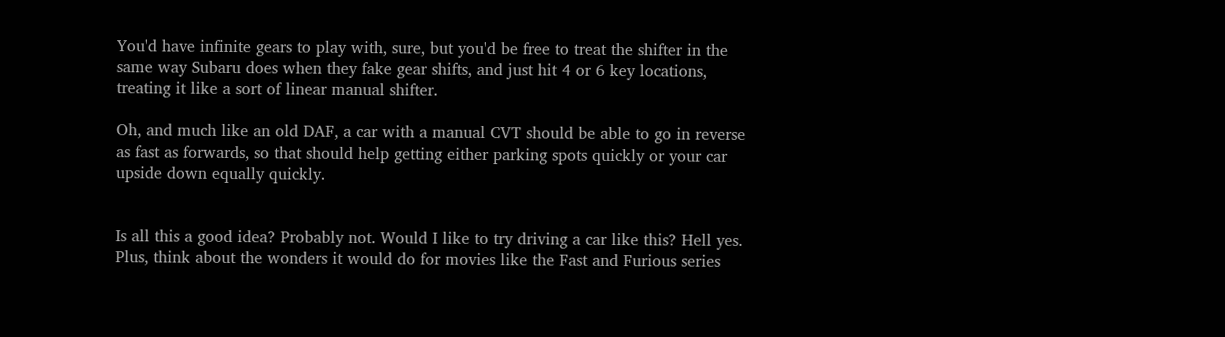You'd have infinite gears to play with, sure, but you'd be free to treat the shifter in the same way Subaru does when they fake gear shifts, and just hit 4 or 6 key locations, treating it like a sort of linear manual shifter.

Oh, and much like an old DAF, a car with a manual CVT should be able to go in reverse as fast as forwards, so that should help getting either parking spots quickly or your car upside down equally quickly.


Is all this a good idea? Probably not. Would I like to try driving a car like this? Hell yes. Plus, think about the wonders it would do for movies like the Fast and Furious series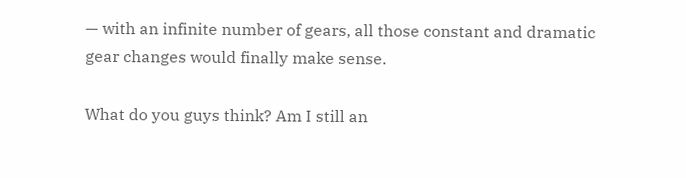— with an infinite number of gears, all those constant and dramatic gear changes would finally make sense.

What do you guys think? Am I still an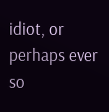idiot, or perhaps ever so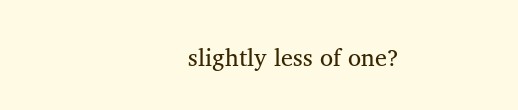slightly less of one?